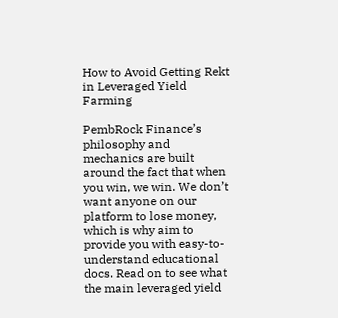How to Avoid Getting Rekt in Leveraged Yield Farming

PembRock Finance’s philosophy and mechanics are built around the fact that when you win, we win. We don’t want anyone on our platform to lose money, which is why aim to provide you with easy-to-understand educational docs. Read on to see what the main leveraged yield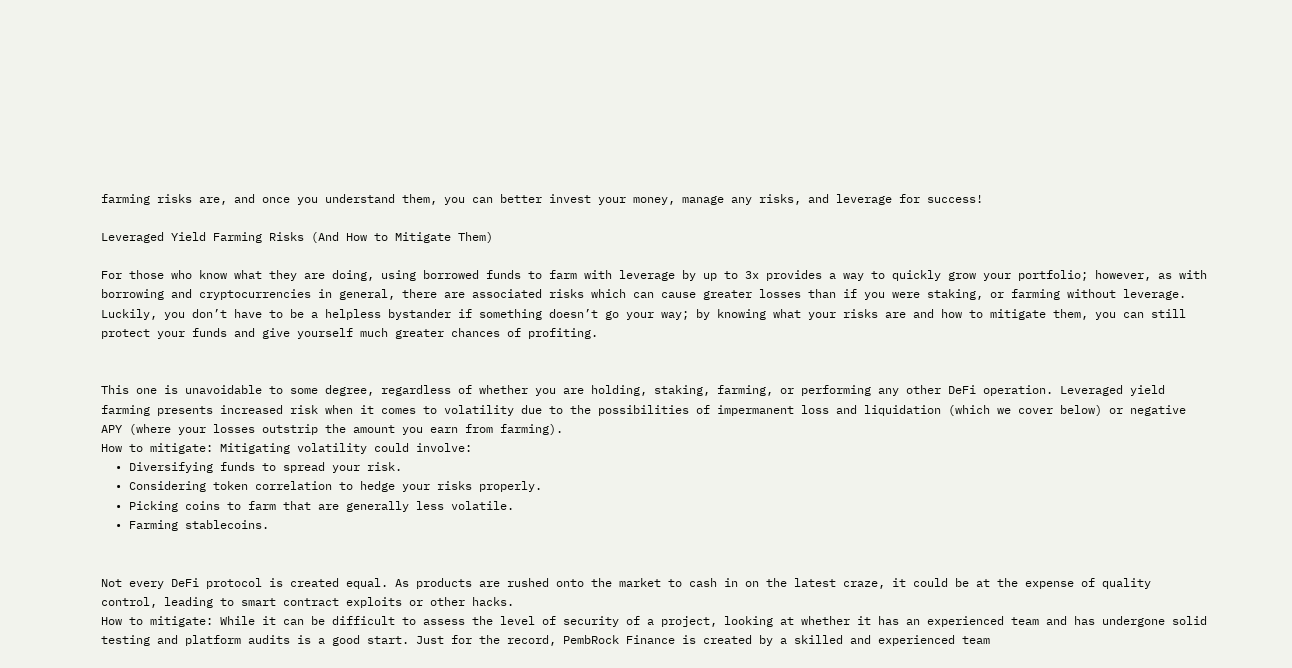farming risks are, and once you understand them, you can better invest your money, manage any risks, and leverage for success!

Leveraged Yield Farming Risks (And How to Mitigate Them)

For those who know what they are doing, using borrowed funds to farm with leverage by up to 3x provides a way to quickly grow your portfolio; however, as with borrowing and cryptocurrencies in general, there are associated risks which can cause greater losses than if you were staking, or farming without leverage. Luckily, you don’t have to be a helpless bystander if something doesn’t go your way; by knowing what your risks are and how to mitigate them, you can still protect your funds and give yourself much greater chances of profiting.


This one is unavoidable to some degree, regardless of whether you are holding, staking, farming, or performing any other DeFi operation. Leveraged yield farming presents increased risk when it comes to volatility due to the possibilities of impermanent loss and liquidation (which we cover below) or negative APY (where your losses outstrip the amount you earn from farming).
How to mitigate: Mitigating volatility could involve:
  • Diversifying funds to spread your risk.
  • Considering token correlation to hedge your risks properly.
  • Picking coins to farm that are generally less volatile.
  • Farming stablecoins.


Not every DeFi protocol is created equal. As products are rushed onto the market to cash in on the latest craze, it could be at the expense of quality control, leading to smart contract exploits or other hacks.
How to mitigate: While it can be difficult to assess the level of security of a project, looking at whether it has an experienced team and has undergone solid testing and platform audits is a good start. Just for the record, PembRock Finance is created by a skilled and experienced team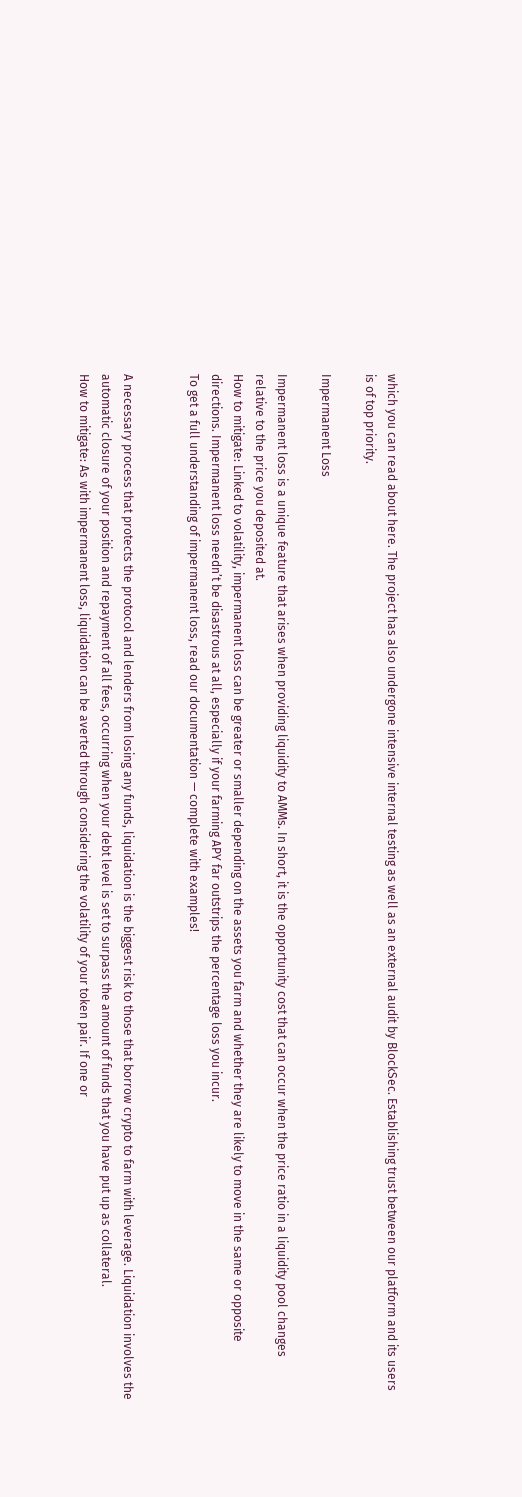which you can read about here. The project has also undergone intensive internal testing as well as an external audit by BlockSec. Establishing trust between our platform and its users is of top priority.

Impermanent Loss

Impermanent loss is a unique feature that arises when providing liquidity to AMMs. In short, it is the opportunity cost that can occur when the price ratio in a liquidity pool changes relative to the price you deposited at.
How to mitigate: Linked to volatility, impermanent loss can be greater or smaller depending on the assets you farm and whether they are likely to move in the same or opposite directions. Impermanent loss needn’t be disastrous at all, especially if your farming APY far outstrips the percentage loss you incur.
To get a full understanding of impermanent loss, read our documentation — complete with examples!


A necessary process that protects the protocol and lenders from losing any funds, liquidation is the biggest risk to those that borrow crypto to farm with leverage. Liquidation involves the automatic closure of your position and repayment of all fees, occurring when your debt level is set to surpass the amount of funds that you have put up as collateral.
How to mitigate: As with impermanent loss, liquidation can be averted through considering the volatility of your token pair. If one or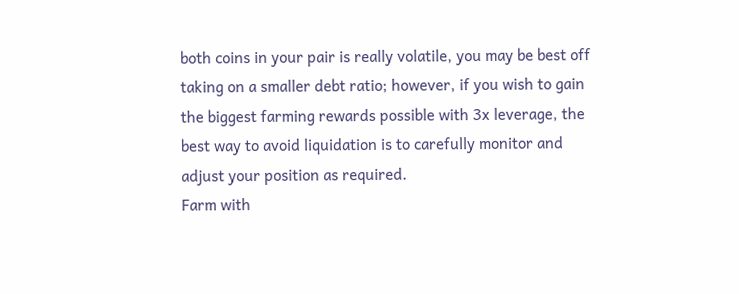both coins in your pair is really volatile, you may be best off taking on a smaller debt ratio; however, if you wish to gain the biggest farming rewards possible with 3x leverage, the best way to avoid liquidation is to carefully monitor and adjust your position as required.
Farm with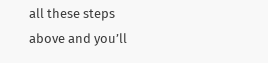all these steps above and you’ll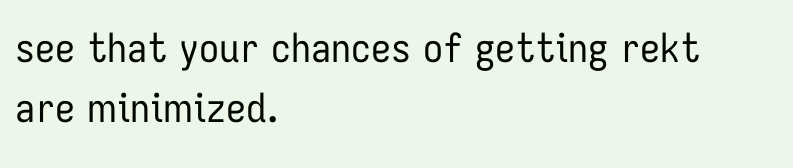see that your chances of getting rekt are minimized.